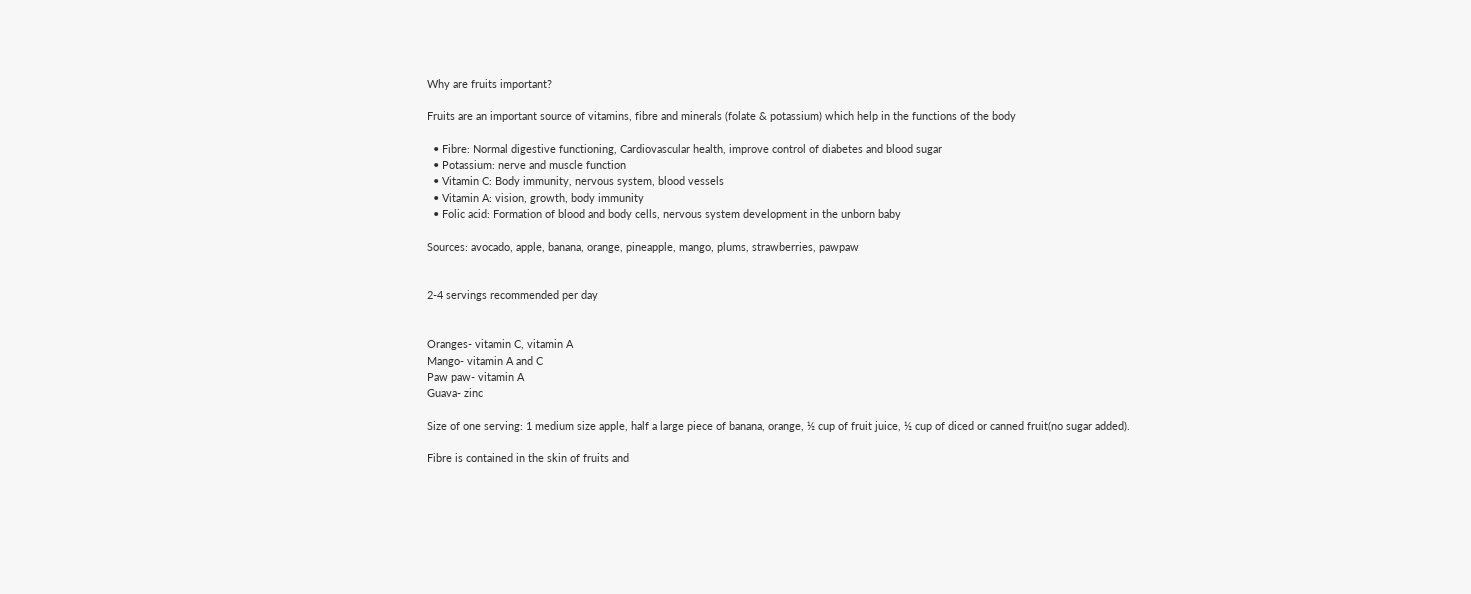Why are fruits important?

Fruits are an important source of vitamins, fibre and minerals (folate & potassium) which help in the functions of the body

  • Fibre: Normal digestive functioning, Cardiovascular health, improve control of diabetes and blood sugar
  • Potassium: nerve and muscle function
  • Vitamin C: Body immunity, nervous system, blood vessels
  • Vitamin A: vision, growth, body immunity
  • Folic acid: Formation of blood and body cells, nervous system development in the unborn baby

Sources: avocado, apple, banana, orange, pineapple, mango, plums, strawberries, pawpaw


2-4 servings recommended per day


Oranges- vitamin C, vitamin A
Mango- vitamin A and C
Paw paw- vitamin A
Guava- zinc

Size of one serving: 1 medium size apple, half a large piece of banana, orange, ½ cup of fruit juice, ½ cup of diced or canned fruit(no sugar added).

Fibre is contained in the skin of fruits and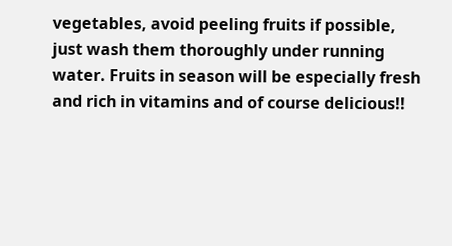vegetables, avoid peeling fruits if possible, just wash them thoroughly under running water. Fruits in season will be especially fresh and rich in vitamins and of course delicious!!